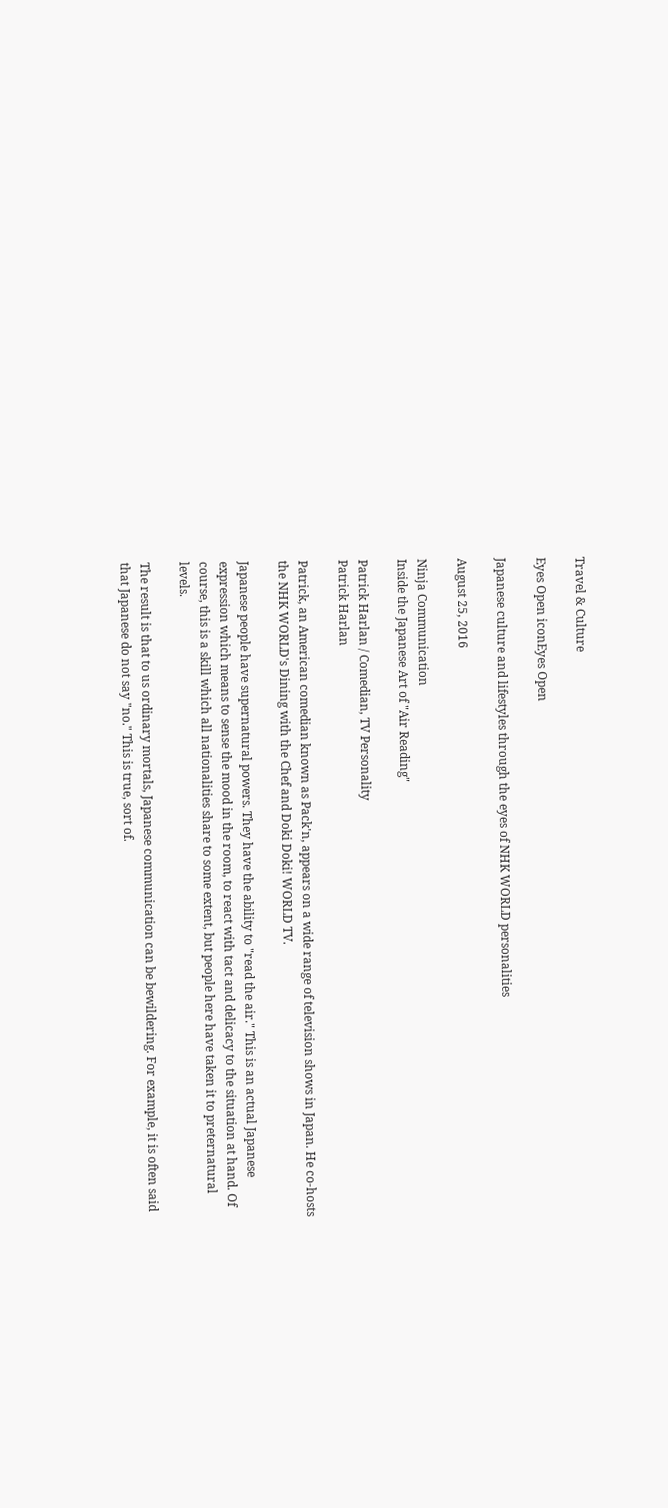Travel & Culture

Eyes Open iconEyes Open

Japanese culture and lifestyles through the eyes of NHK WORLD personalities

August 25, 2016

Ninja Communication
Inside the Japanese Art of "Air Reading"

Patrick Harlan / Comedian, TV Personality
Patrick Harlan

Patrick, an American comedian known as Pack'n, appears on a wide range of television shows in Japan. He co-hosts the NHK WORLD's Dining with the Chef and Doki Doki! WORLD TV.

Japanese people have supernatural powers. They have the ability to "read the air." This is an actual Japanese expression which means to sense the mood in the room, to react with tact and delicacy to the situation at hand. Of course, this is a skill which all nationalities share to some extent, but people here have taken it to preternatural levels.

The result is that to us ordinary mortals, Japanese communication can be bewildering. For example, it is often said that Japanese do not say "no." This is true, sort of.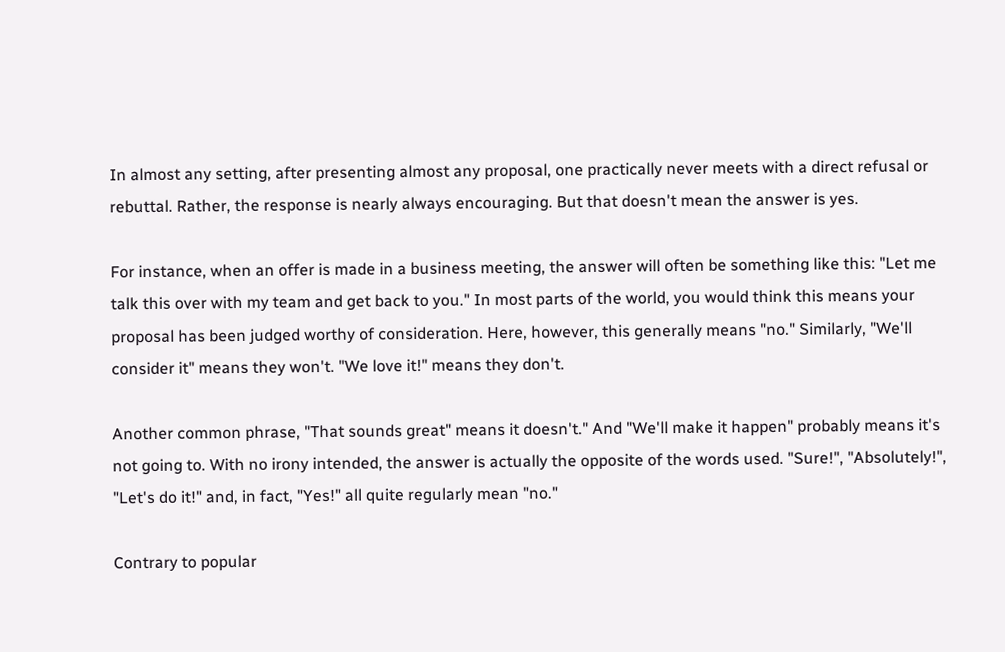In almost any setting, after presenting almost any proposal, one practically never meets with a direct refusal or rebuttal. Rather, the response is nearly always encouraging. But that doesn't mean the answer is yes.

For instance, when an offer is made in a business meeting, the answer will often be something like this: "Let me talk this over with my team and get back to you." In most parts of the world, you would think this means your proposal has been judged worthy of consideration. Here, however, this generally means "no." Similarly, "We'll consider it" means they won't. "We love it!" means they don't.

Another common phrase, "That sounds great" means it doesn't." And "We'll make it happen" probably means it's not going to. With no irony intended, the answer is actually the opposite of the words used. "Sure!", "Absolutely!", "Let's do it!" and, in fact, "Yes!" all quite regularly mean "no."

Contrary to popular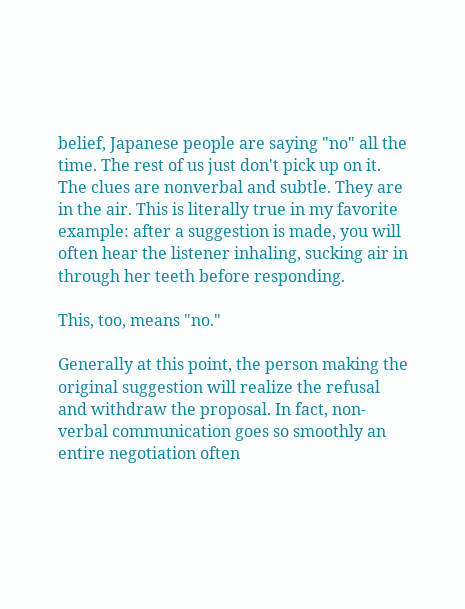belief, Japanese people are saying "no" all the time. The rest of us just don't pick up on it. The clues are nonverbal and subtle. They are in the air. This is literally true in my favorite example: after a suggestion is made, you will often hear the listener inhaling, sucking air in through her teeth before responding.

This, too, means "no."

Generally at this point, the person making the original suggestion will realize the refusal and withdraw the proposal. In fact, non-verbal communication goes so smoothly an entire negotiation often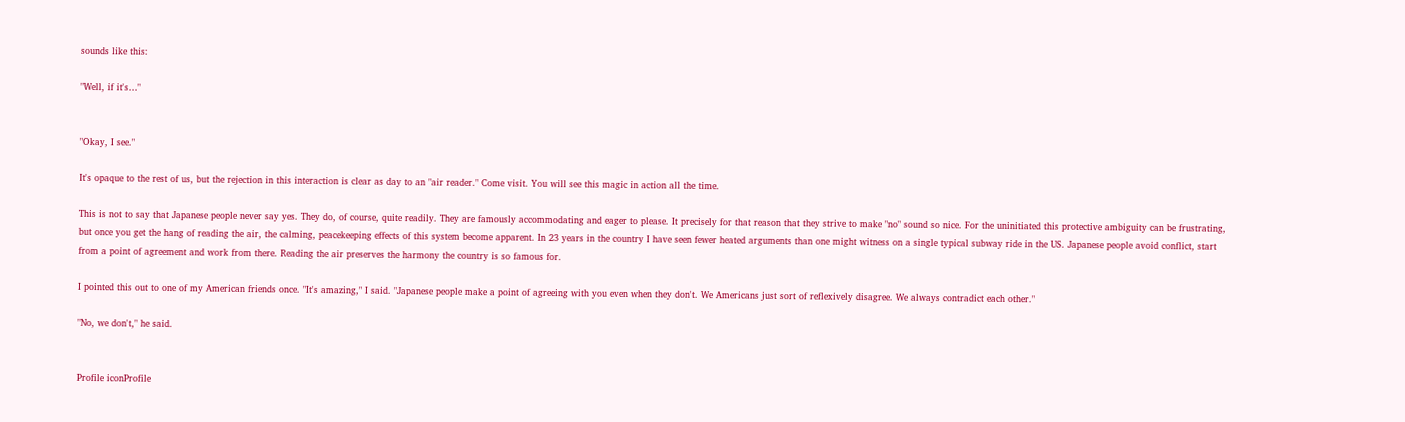sounds like this:

"Well, if it's…"


"Okay, I see."

It's opaque to the rest of us, but the rejection in this interaction is clear as day to an "air reader." Come visit. You will see this magic in action all the time.

This is not to say that Japanese people never say yes. They do, of course, quite readily. They are famously accommodating and eager to please. It precisely for that reason that they strive to make "no" sound so nice. For the uninitiated this protective ambiguity can be frustrating, but once you get the hang of reading the air, the calming, peacekeeping effects of this system become apparent. In 23 years in the country I have seen fewer heated arguments than one might witness on a single typical subway ride in the US. Japanese people avoid conflict, start from a point of agreement and work from there. Reading the air preserves the harmony the country is so famous for.

I pointed this out to one of my American friends once. "It's amazing," I said. "Japanese people make a point of agreeing with you even when they don't. We Americans just sort of reflexively disagree. We always contradict each other."

"No, we don't," he said.


Profile iconProfile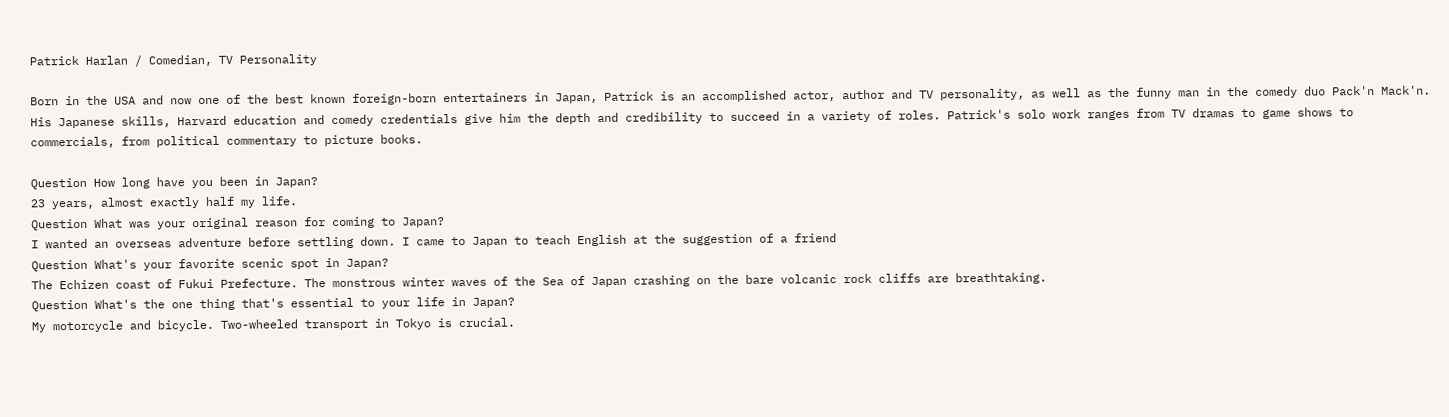Patrick Harlan / Comedian, TV Personality

Born in the USA and now one of the best known foreign-born entertainers in Japan, Patrick is an accomplished actor, author and TV personality, as well as the funny man in the comedy duo Pack'n Mack'n. His Japanese skills, Harvard education and comedy credentials give him the depth and credibility to succeed in a variety of roles. Patrick's solo work ranges from TV dramas to game shows to commercials, from political commentary to picture books.

Question How long have you been in Japan?
23 years, almost exactly half my life.
Question What was your original reason for coming to Japan?
I wanted an overseas adventure before settling down. I came to Japan to teach English at the suggestion of a friend
Question What's your favorite scenic spot in Japan?
The Echizen coast of Fukui Prefecture. The monstrous winter waves of the Sea of Japan crashing on the bare volcanic rock cliffs are breathtaking.
Question What's the one thing that's essential to your life in Japan?
My motorcycle and bicycle. Two-wheeled transport in Tokyo is crucial.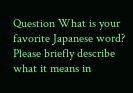Question What is your favorite Japanese word? Please briefly describe what it means in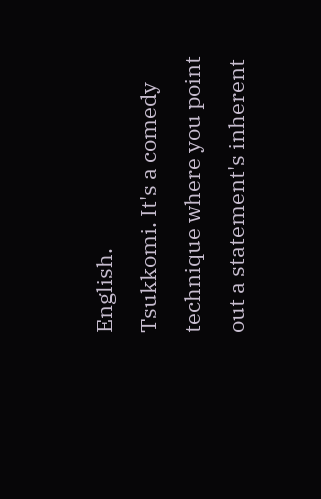English.
Tsukkomi. It's a comedy technique where you point out a statement's inherent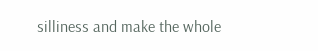silliness and make the whole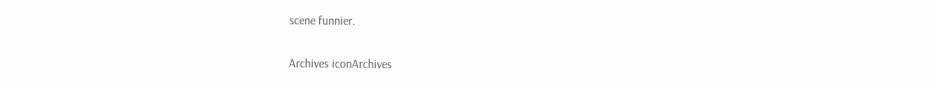scene funnier.


Archives iconArchives